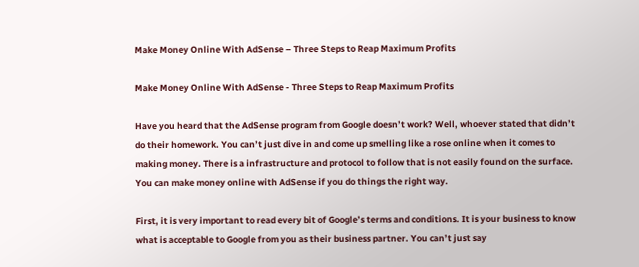Make Money Online With AdSense – Three Steps to Reap Maximum Profits

Make Money Online With AdSense - Three Steps to Reap Maximum Profits

Have you heard that the AdSense program from Google doesn’t work? Well, whoever stated that didn’t do their homework. You can’t just dive in and come up smelling like a rose online when it comes to making money. There is a infrastructure and protocol to follow that is not easily found on the surface. You can make money online with AdSense if you do things the right way.

First, it is very important to read every bit of Google’s terms and conditions. It is your business to know what is acceptable to Google from you as their business partner. You can’t just say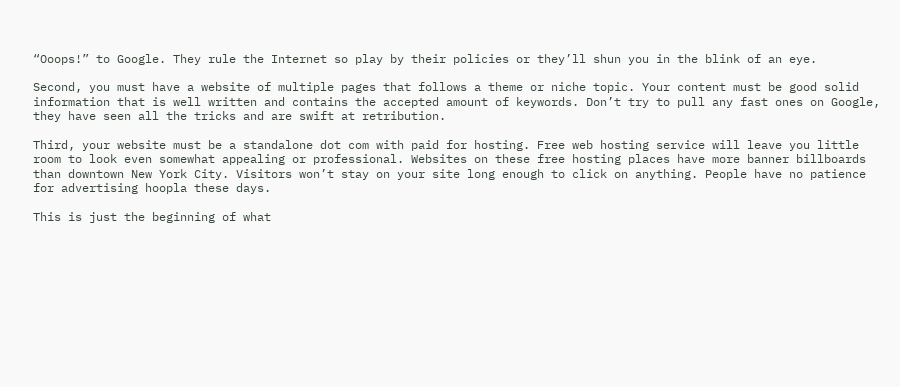“Ooops!” to Google. They rule the Internet so play by their policies or they’ll shun you in the blink of an eye.

Second, you must have a website of multiple pages that follows a theme or niche topic. Your content must be good solid information that is well written and contains the accepted amount of keywords. Don’t try to pull any fast ones on Google, they have seen all the tricks and are swift at retribution.

Third, your website must be a standalone dot com with paid for hosting. Free web hosting service will leave you little room to look even somewhat appealing or professional. Websites on these free hosting places have more banner billboards than downtown New York City. Visitors won’t stay on your site long enough to click on anything. People have no patience for advertising hoopla these days.

This is just the beginning of what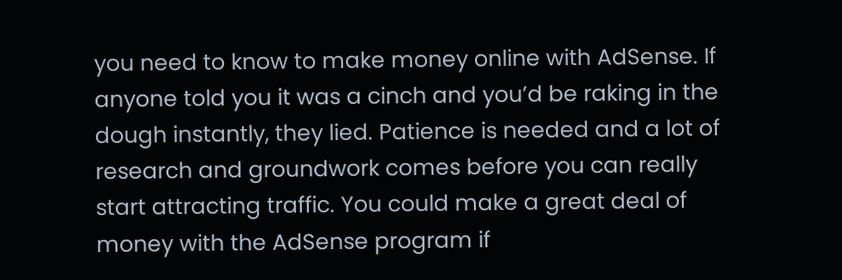you need to know to make money online with AdSense. If anyone told you it was a cinch and you’d be raking in the dough instantly, they lied. Patience is needed and a lot of research and groundwork comes before you can really start attracting traffic. You could make a great deal of money with the AdSense program if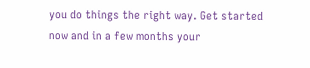you do things the right way. Get started now and in a few months your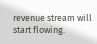revenue stream will start flowing.